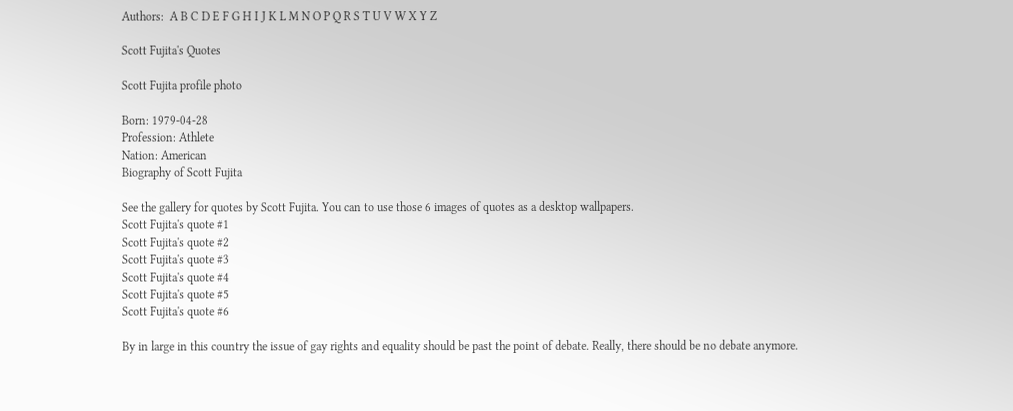Authors:  A B C D E F G H I J K L M N O P Q R S T U V W X Y Z

Scott Fujita's Quotes

Scott Fujita profile photo

Born: 1979-04-28
Profession: Athlete
Nation: American
Biography of Scott Fujita

See the gallery for quotes by Scott Fujita. You can to use those 6 images of quotes as a desktop wallpapers.
Scott Fujita's quote #1
Scott Fujita's quote #2
Scott Fujita's quote #3
Scott Fujita's quote #4
Scott Fujita's quote #5
Scott Fujita's quote #6

By in large in this country the issue of gay rights and equality should be past the point of debate. Really, there should be no debate anymore.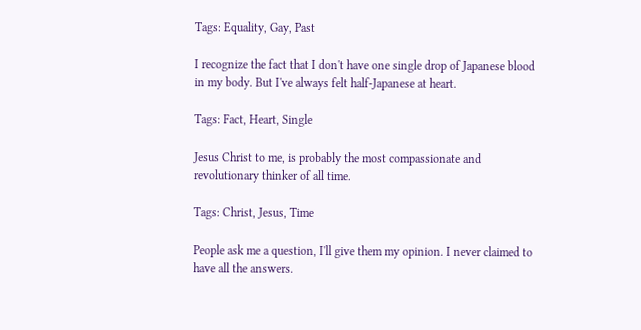Tags: Equality, Gay, Past

I recognize the fact that I don't have one single drop of Japanese blood in my body. But I've always felt half-Japanese at heart.

Tags: Fact, Heart, Single

Jesus Christ to me, is probably the most compassionate and revolutionary thinker of all time.

Tags: Christ, Jesus, Time

People ask me a question, I'll give them my opinion. I never claimed to have all the answers.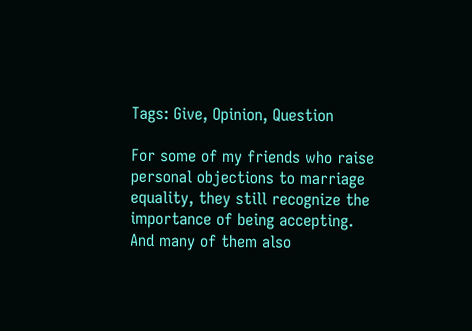Tags: Give, Opinion, Question

For some of my friends who raise personal objections to marriage equality, they still recognize the importance of being accepting. And many of them also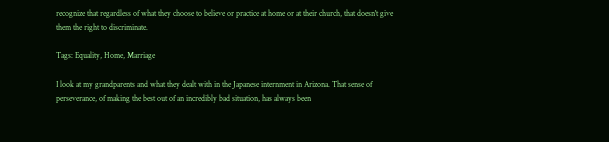recognize that regardless of what they choose to believe or practice at home or at their church, that doesn't give them the right to discriminate.

Tags: Equality, Home, Marriage

I look at my grandparents and what they dealt with in the Japanese internment in Arizona. That sense of perseverance, of making the best out of an incredibly bad situation, has always been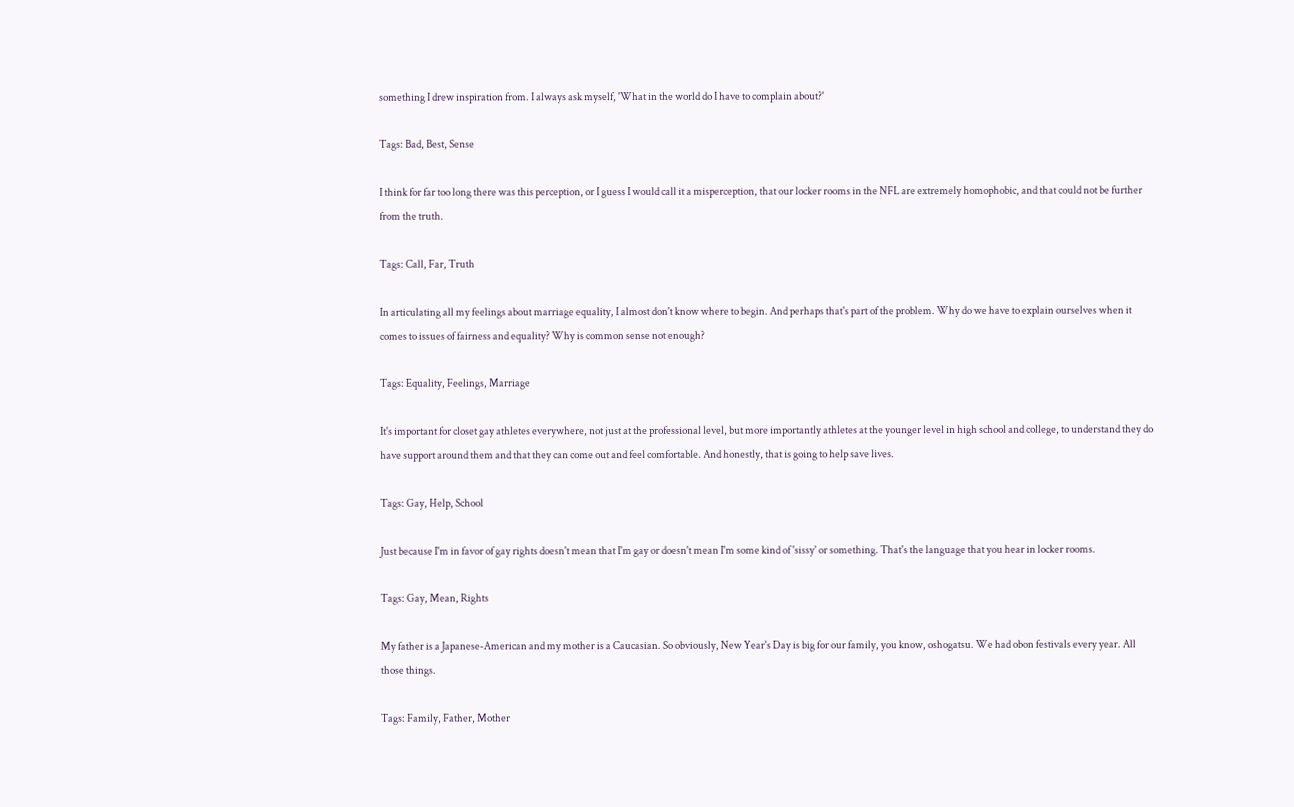something I drew inspiration from. I always ask myself, 'What in the world do I have to complain about?'

Tags: Bad, Best, Sense

I think for far too long there was this perception, or I guess I would call it a misperception, that our locker rooms in the NFL are extremely homophobic, and that could not be further from the truth.

Tags: Call, Far, Truth

In articulating all my feelings about marriage equality, I almost don't know where to begin. And perhaps that's part of the problem. Why do we have to explain ourselves when it comes to issues of fairness and equality? Why is common sense not enough?

Tags: Equality, Feelings, Marriage

It's important for closet gay athletes everywhere, not just at the professional level, but more importantly athletes at the younger level in high school and college, to understand they do have support around them and that they can come out and feel comfortable. And honestly, that is going to help save lives.

Tags: Gay, Help, School

Just because I'm in favor of gay rights doesn't mean that I'm gay or doesn't mean I'm some kind of 'sissy' or something. That's the language that you hear in locker rooms.

Tags: Gay, Mean, Rights

My father is a Japanese-American and my mother is a Caucasian. So obviously, New Year's Day is big for our family, you know, oshogatsu. We had obon festivals every year. All those things.

Tags: Family, Father, Mother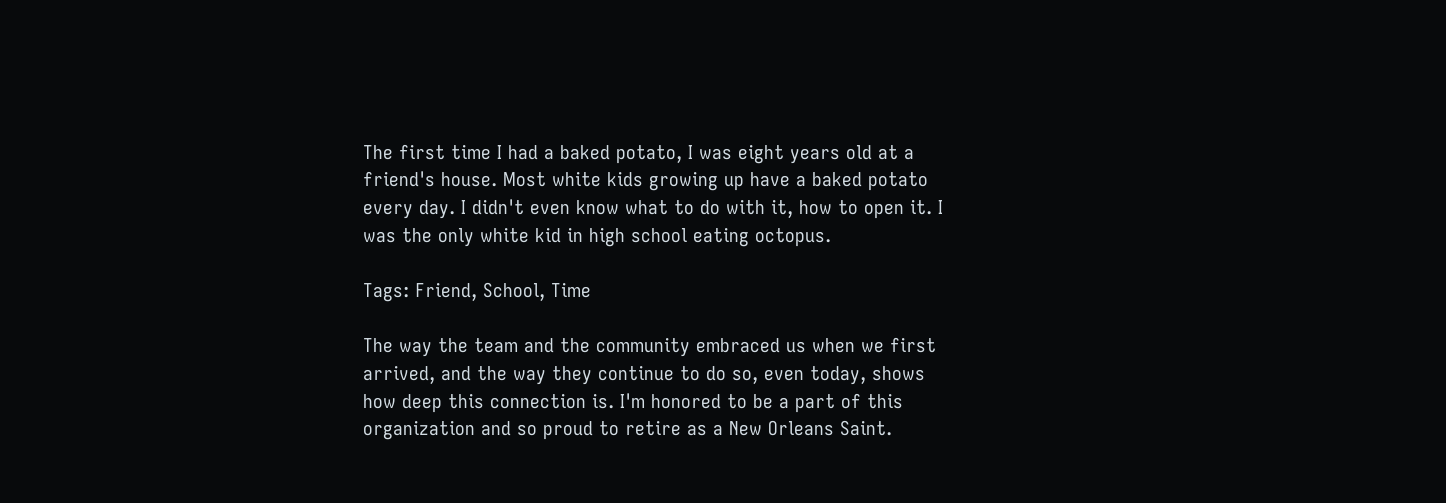The first time I had a baked potato, I was eight years old at a friend's house. Most white kids growing up have a baked potato every day. I didn't even know what to do with it, how to open it. I was the only white kid in high school eating octopus.

Tags: Friend, School, Time

The way the team and the community embraced us when we first arrived, and the way they continue to do so, even today, shows how deep this connection is. I'm honored to be a part of this organization and so proud to retire as a New Orleans Saint.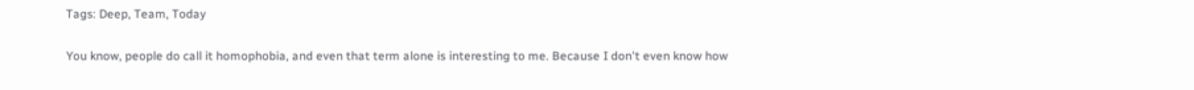Tags: Deep, Team, Today

You know, people do call it homophobia, and even that term alone is interesting to me. Because I don't even know how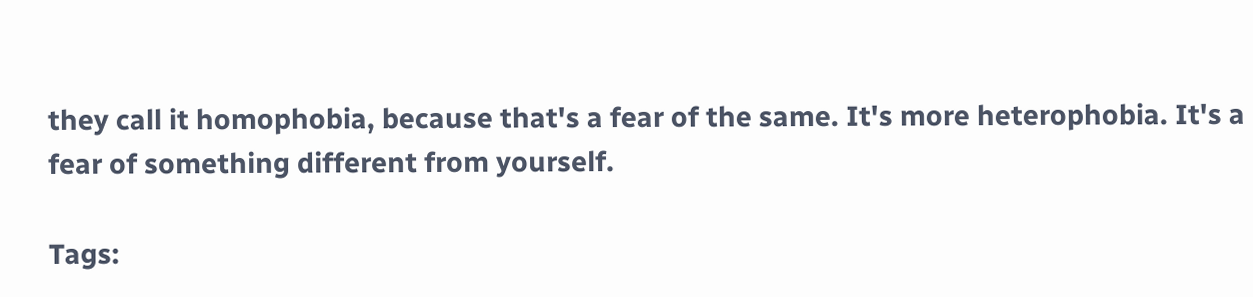they call it homophobia, because that's a fear of the same. It's more heterophobia. It's a fear of something different from yourself.

Tags: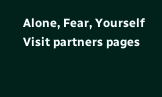Alone, Fear, Yourself
Visit partners pages